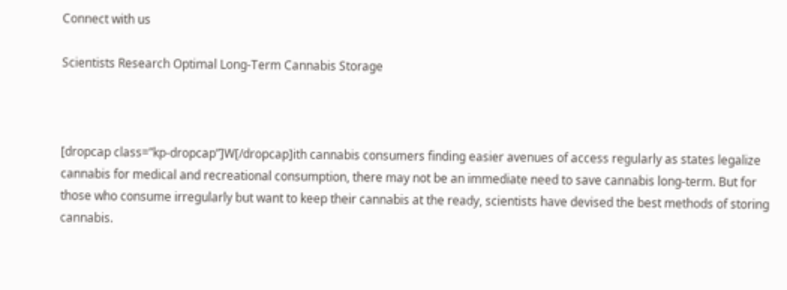Connect with us

Scientists Research Optimal Long-Term Cannabis Storage



[dropcap class=”kp-dropcap”]W[/dropcap]ith cannabis consumers finding easier avenues of access regularly as states legalize cannabis for medical and recreational consumption, there may not be an immediate need to save cannabis long-term. But for those who consume irregularly but want to keep their cannabis at the ready, scientists have devised the best methods of storing cannabis.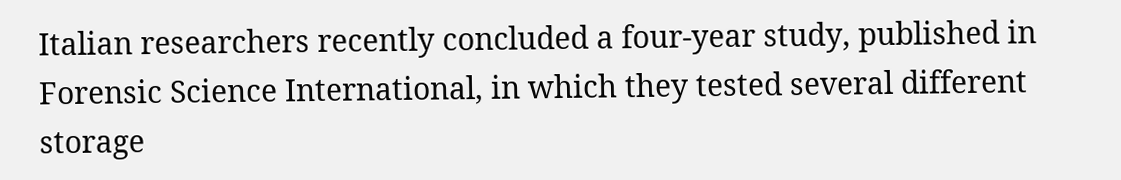Italian researchers recently concluded a four-year study, published in Forensic Science International, in which they tested several different storage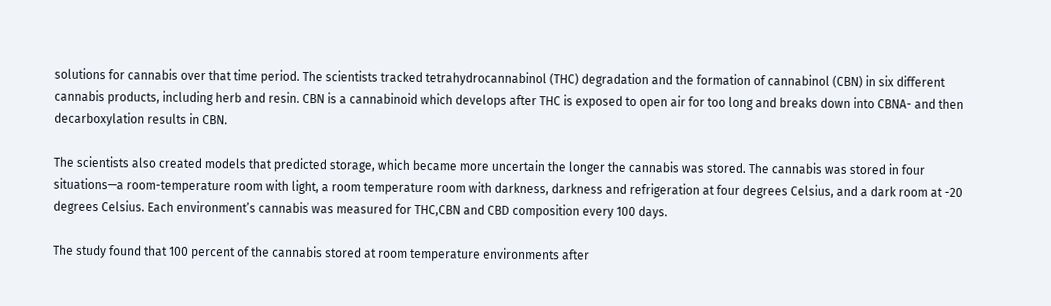solutions for cannabis over that time period. The scientists tracked tetrahydrocannabinol (THC) degradation and the formation of cannabinol (CBN) in six different cannabis products, including herb and resin. CBN is a cannabinoid which develops after THC is exposed to open air for too long and breaks down into CBNA- and then decarboxylation results in CBN.

The scientists also created models that predicted storage, which became more uncertain the longer the cannabis was stored. The cannabis was stored in four situations—a room-temperature room with light, a room temperature room with darkness, darkness and refrigeration at four degrees Celsius, and a dark room at -20 degrees Celsius. Each environment’s cannabis was measured for THC,CBN and CBD composition every 100 days.

The study found that 100 percent of the cannabis stored at room temperature environments after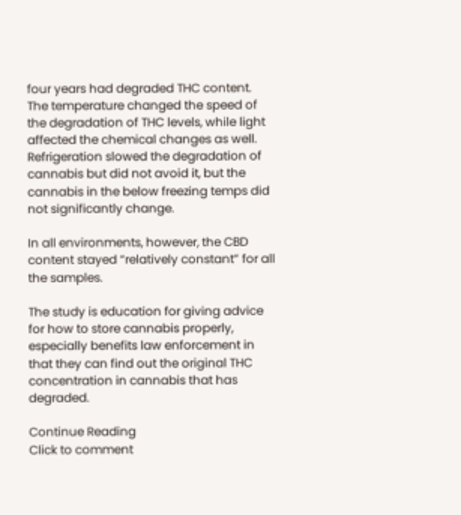four years had degraded THC content. The temperature changed the speed of the degradation of THC levels, while light affected the chemical changes as well. Refrigeration slowed the degradation of cannabis but did not avoid it, but the cannabis in the below freezing temps did not significantly change.

In all environments, however, the CBD content stayed “relatively constant” for all the samples.

The study is education for giving advice for how to store cannabis properly, especially benefits law enforcement in that they can find out the original THC concentration in cannabis that has degraded.

Continue Reading
Click to comment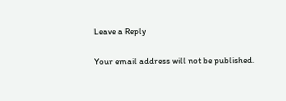Leave a Reply

Your email address will not be published.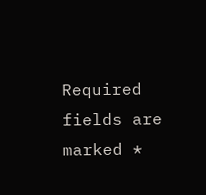Required fields are marked *